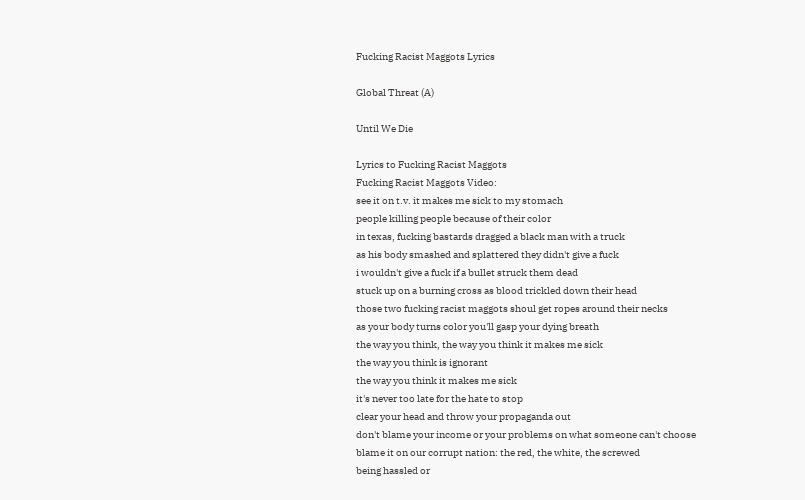Fucking Racist Maggots Lyrics

Global Threat (A)

Until We Die

Lyrics to Fucking Racist Maggots
Fucking Racist Maggots Video:
see it on t.v. it makes me sick to my stomach
people killing people because of their color
in texas, fucking bastards dragged a black man with a truck
as his body smashed and splattered they didn't give a fuck
i wouldn't give a fuck if a bullet struck them dead
stuck up on a burning cross as blood trickled down their head
those two fucking racist maggots shoul get ropes around their necks
as your body turns color you'll gasp your dying breath
the way you think, the way you think it makes me sick
the way you think is ignorant
the way you think it makes me sick
it's never too late for the hate to stop
clear your head and throw your propaganda out
don't blame your income or your problems on what someone can't choose
blame it on our corrupt nation: the red, the white, the screwed
being hassled or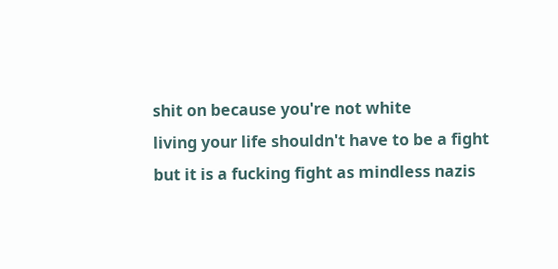shit on because you're not white
living your life shouldn't have to be a fight
but it is a fucking fight as mindless nazis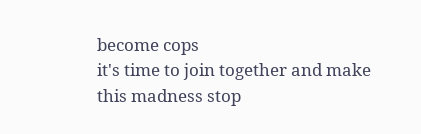become cops
it's time to join together and make this madness stop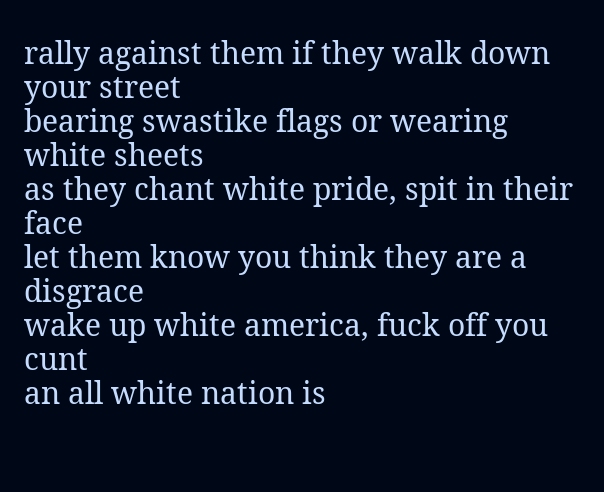rally against them if they walk down your street
bearing swastike flags or wearing white sheets
as they chant white pride, spit in their face
let them know you think they are a disgrace
wake up white america, fuck off you cunt
an all white nation is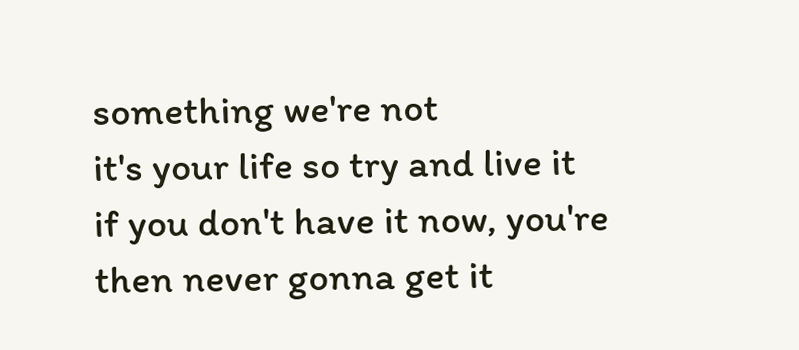something we're not
it's your life so try and live it
if you don't have it now, you're then never gonna get it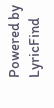Powered by LyricFind